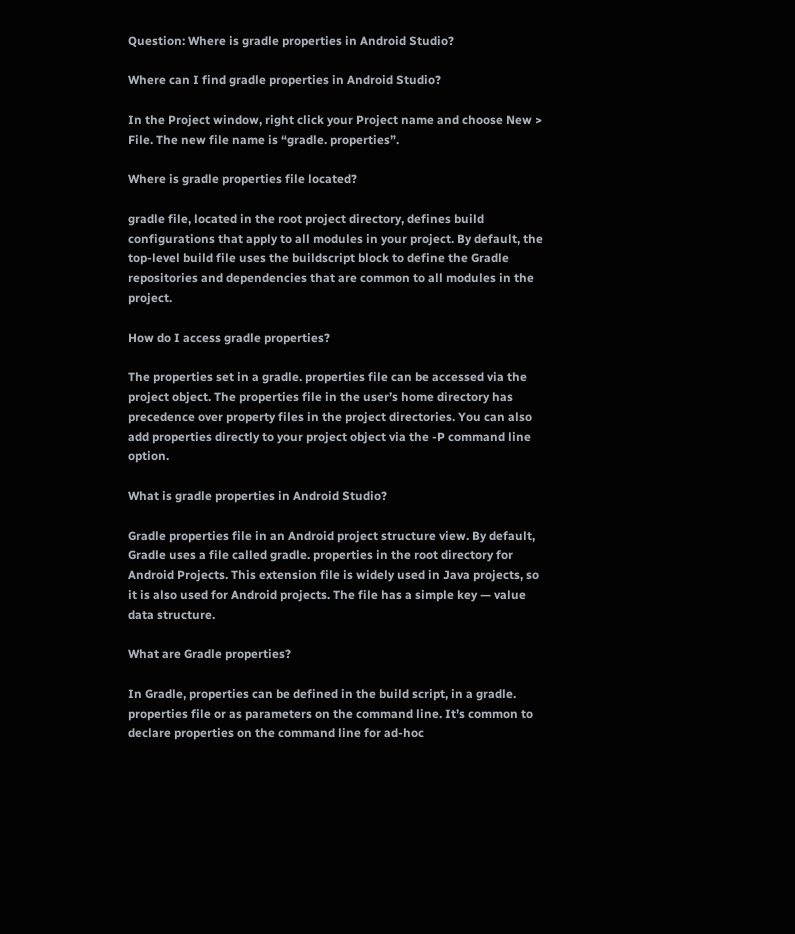Question: Where is gradle properties in Android Studio?

Where can I find gradle properties in Android Studio?

In the Project window, right click your Project name and choose New > File. The new file name is “gradle. properties”.

Where is gradle properties file located?

gradle file, located in the root project directory, defines build configurations that apply to all modules in your project. By default, the top-level build file uses the buildscript block to define the Gradle repositories and dependencies that are common to all modules in the project.

How do I access gradle properties?

The properties set in a gradle. properties file can be accessed via the project object. The properties file in the user’s home directory has precedence over property files in the project directories. You can also add properties directly to your project object via the -P command line option.

What is gradle properties in Android Studio?

Gradle properties file in an Android project structure view. By default, Gradle uses a file called gradle. properties in the root directory for Android Projects. This extension file is widely used in Java projects, so it is also used for Android projects. The file has a simple key — value data structure.

What are Gradle properties?

In Gradle, properties can be defined in the build script, in a gradle. properties file or as parameters on the command line. It’s common to declare properties on the command line for ad-hoc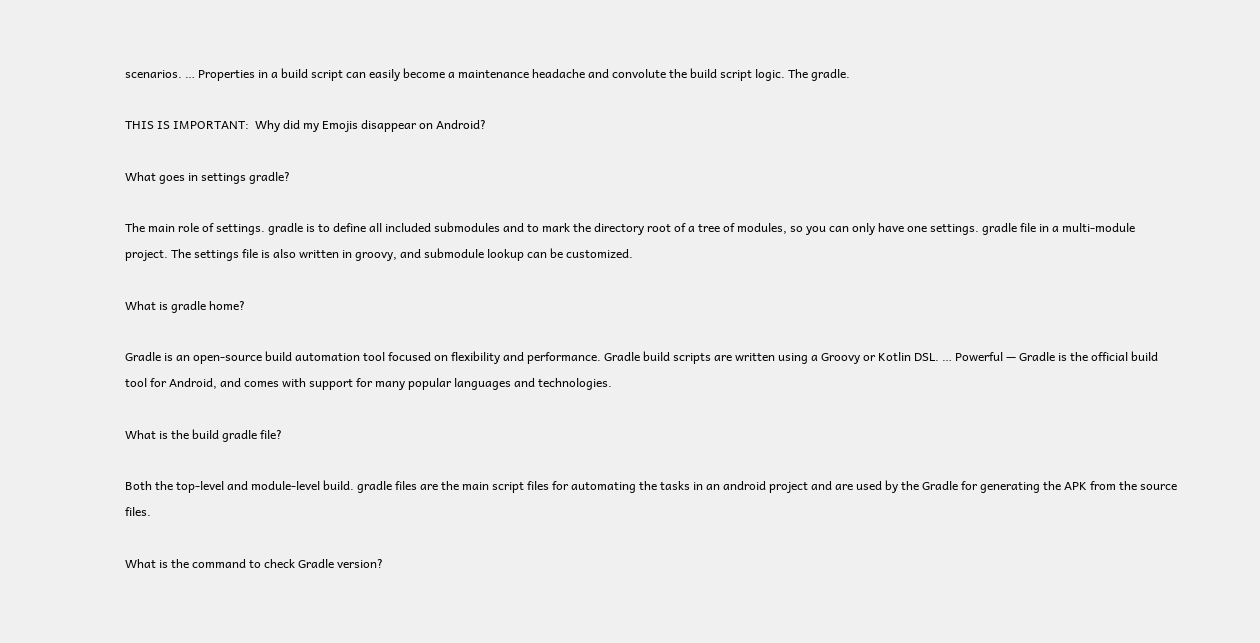scenarios. … Properties in a build script can easily become a maintenance headache and convolute the build script logic. The gradle.

THIS IS IMPORTANT:  Why did my Emojis disappear on Android?

What goes in settings gradle?

The main role of settings. gradle is to define all included submodules and to mark the directory root of a tree of modules, so you can only have one settings. gradle file in a multi-module project. The settings file is also written in groovy, and submodule lookup can be customized.

What is gradle home?

Gradle is an open-source build automation tool focused on flexibility and performance. Gradle build scripts are written using a Groovy or Kotlin DSL. … Powerful — Gradle is the official build tool for Android, and comes with support for many popular languages and technologies.

What is the build gradle file?

Both the top-level and module-level build. gradle files are the main script files for automating the tasks in an android project and are used by the Gradle for generating the APK from the source files.

What is the command to check Gradle version?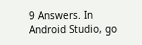9 Answers. In Android Studio, go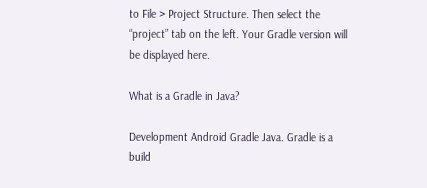to File > Project Structure. Then select the “project” tab on the left. Your Gradle version will be displayed here.

What is a Gradle in Java?

Development Android Gradle Java. Gradle is a build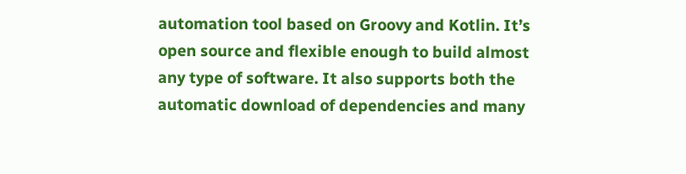automation tool based on Groovy and Kotlin. It’s open source and flexible enough to build almost any type of software. It also supports both the automatic download of dependencies and many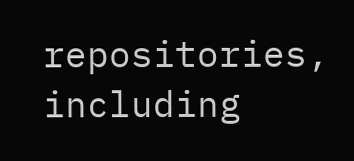repositories, including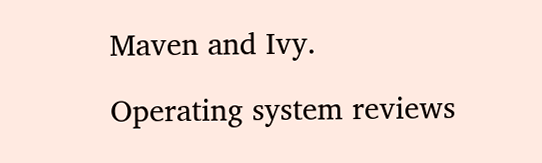Maven and Ivy.

Operating system reviews